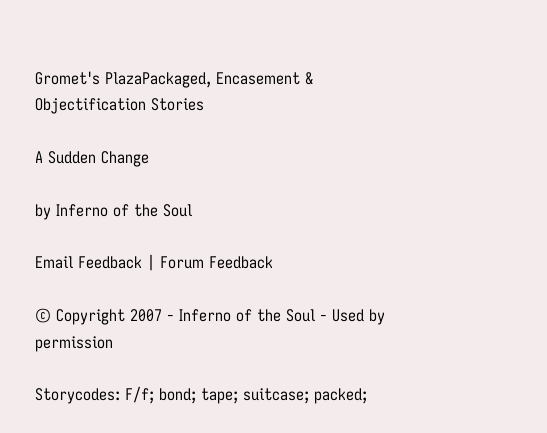Gromet's PlazaPackaged, Encasement & Objectification Stories

A Sudden Change

by Inferno of the Soul

Email Feedback | Forum Feedback

© Copyright 2007 - Inferno of the Soul - Used by permission

Storycodes: F/f; bond; tape; suitcase; packed;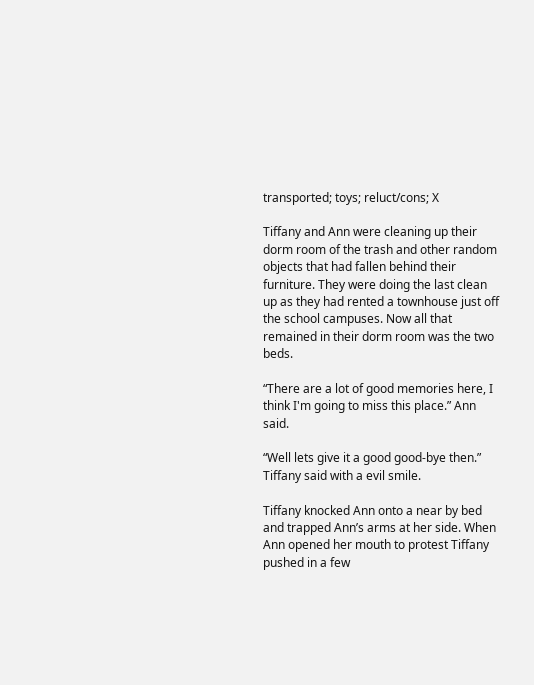transported; toys; reluct/cons; X

Tiffany and Ann were cleaning up their dorm room of the trash and other random objects that had fallen behind their furniture. They were doing the last clean up as they had rented a townhouse just off the school campuses. Now all that remained in their dorm room was the two beds.

“There are a lot of good memories here, I think I'm going to miss this place.” Ann said.

“Well lets give it a good good-bye then.” Tiffany said with a evil smile.

Tiffany knocked Ann onto a near by bed and trapped Ann’s arms at her side. When Ann opened her mouth to protest Tiffany pushed in a few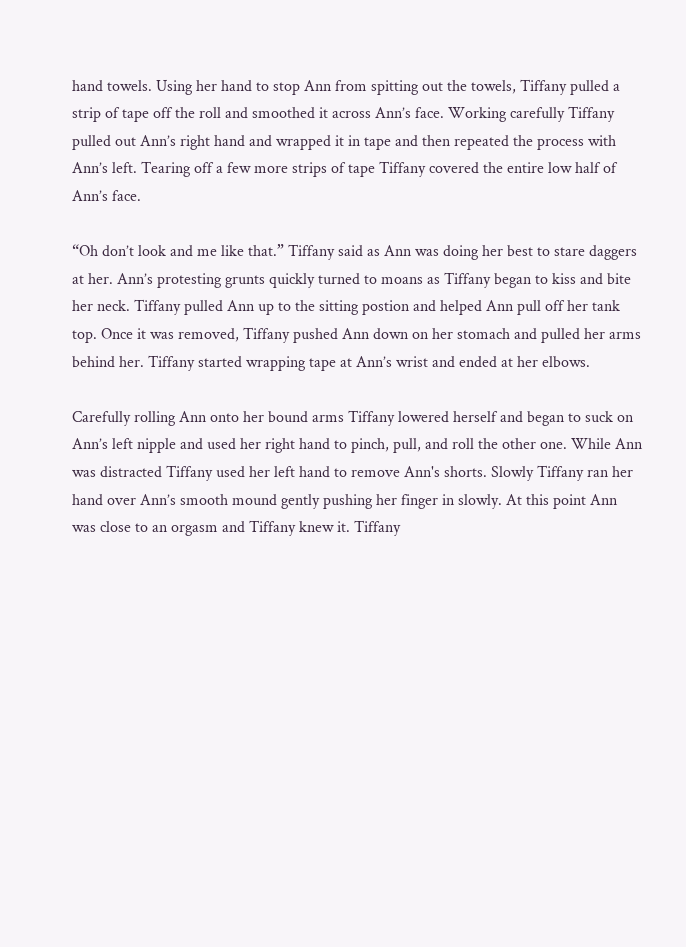hand towels. Using her hand to stop Ann from spitting out the towels, Tiffany pulled a strip of tape off the roll and smoothed it across Ann’s face. Working carefully Tiffany pulled out Ann’s right hand and wrapped it in tape and then repeated the process with Ann’s left. Tearing off a few more strips of tape Tiffany covered the entire low half of Ann’s face.

“Oh don’t look and me like that.” Tiffany said as Ann was doing her best to stare daggers at her. Ann’s protesting grunts quickly turned to moans as Tiffany began to kiss and bite her neck. Tiffany pulled Ann up to the sitting postion and helped Ann pull off her tank top. Once it was removed, Tiffany pushed Ann down on her stomach and pulled her arms behind her. Tiffany started wrapping tape at Ann’s wrist and ended at her elbows.

Carefully rolling Ann onto her bound arms Tiffany lowered herself and began to suck on Ann’s left nipple and used her right hand to pinch, pull, and roll the other one. While Ann was distracted Tiffany used her left hand to remove Ann's shorts. Slowly Tiffany ran her hand over Ann’s smooth mound gently pushing her finger in slowly. At this point Ann was close to an orgasm and Tiffany knew it. Tiffany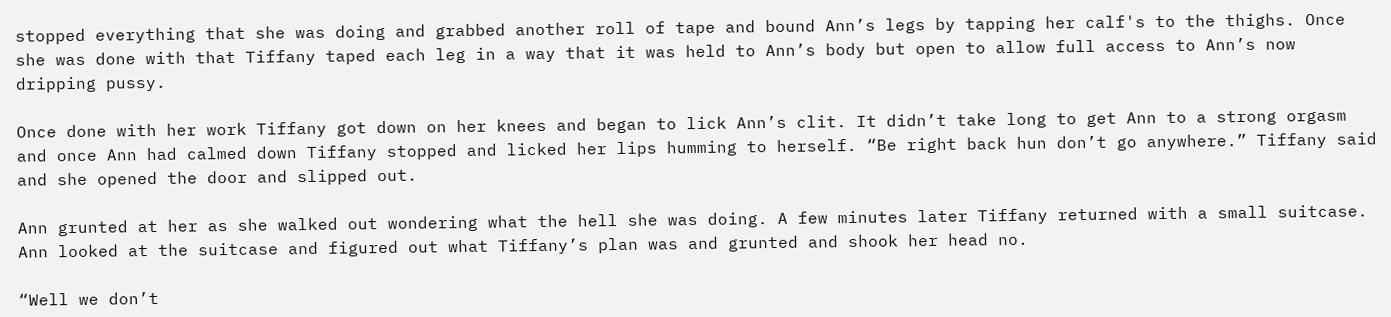stopped everything that she was doing and grabbed another roll of tape and bound Ann’s legs by tapping her calf's to the thighs. Once she was done with that Tiffany taped each leg in a way that it was held to Ann’s body but open to allow full access to Ann’s now dripping pussy.

Once done with her work Tiffany got down on her knees and began to lick Ann’s clit. It didn’t take long to get Ann to a strong orgasm and once Ann had calmed down Tiffany stopped and licked her lips humming to herself. “Be right back hun don’t go anywhere.” Tiffany said and she opened the door and slipped out.

Ann grunted at her as she walked out wondering what the hell she was doing. A few minutes later Tiffany returned with a small suitcase. Ann looked at the suitcase and figured out what Tiffany’s plan was and grunted and shook her head no.

“Well we don’t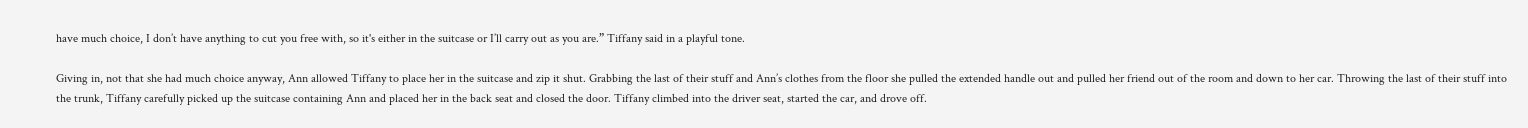have much choice, I don’t have anything to cut you free with, so it's either in the suitcase or I’ll carry out as you are.” Tiffany said in a playful tone.

Giving in, not that she had much choice anyway, Ann allowed Tiffany to place her in the suitcase and zip it shut. Grabbing the last of their stuff and Ann’s clothes from the floor she pulled the extended handle out and pulled her friend out of the room and down to her car. Throwing the last of their stuff into the trunk, Tiffany carefully picked up the suitcase containing Ann and placed her in the back seat and closed the door. Tiffany climbed into the driver seat, started the car, and drove off.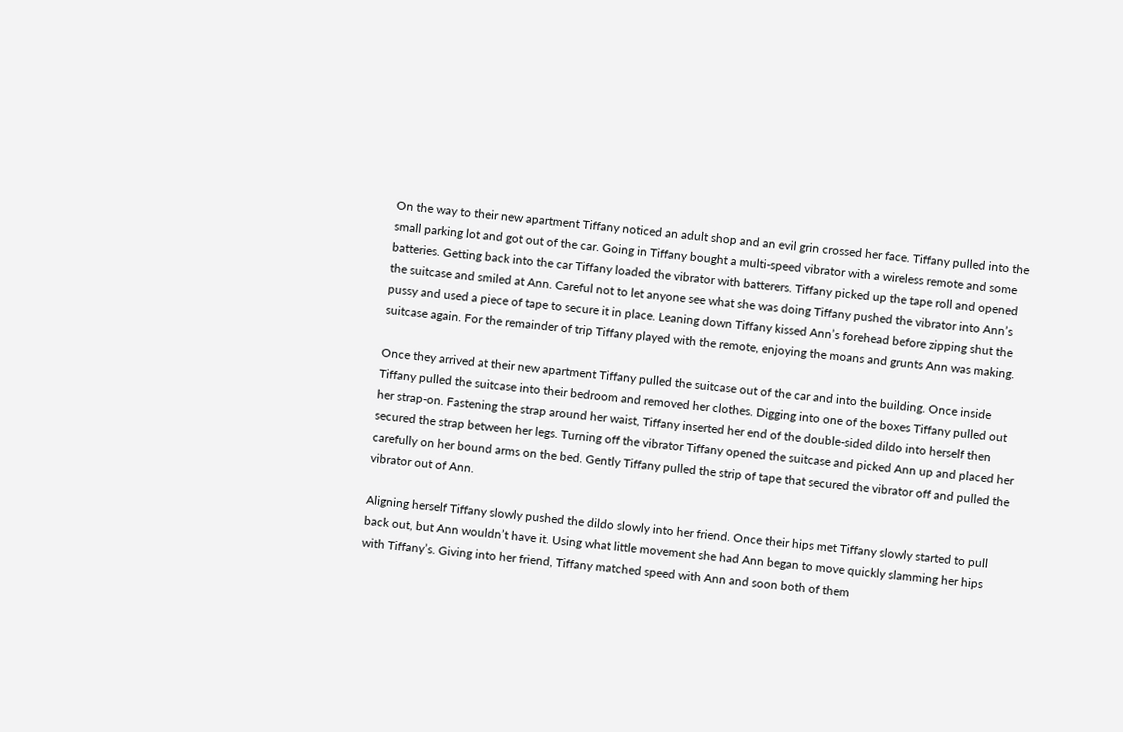On the way to their new apartment Tiffany noticed an adult shop and an evil grin crossed her face. Tiffany pulled into the small parking lot and got out of the car. Going in Tiffany bought a multi-speed vibrator with a wireless remote and some batteries. Getting back into the car Tiffany loaded the vibrator with batterers. Tiffany picked up the tape roll and opened the suitcase and smiled at Ann. Careful not to let anyone see what she was doing Tiffany pushed the vibrator into Ann’s pussy and used a piece of tape to secure it in place. Leaning down Tiffany kissed Ann’s forehead before zipping shut the suitcase again. For the remainder of trip Tiffany played with the remote, enjoying the moans and grunts Ann was making.

Once they arrived at their new apartment Tiffany pulled the suitcase out of the car and into the building. Once inside Tiffany pulled the suitcase into their bedroom and removed her clothes. Digging into one of the boxes Tiffany pulled out her strap-on. Fastening the strap around her waist, Tiffany inserted her end of the double-sided dildo into herself then secured the strap between her legs. Turning off the vibrator Tiffany opened the suitcase and picked Ann up and placed her carefully on her bound arms on the bed. Gently Tiffany pulled the strip of tape that secured the vibrator off and pulled the vibrator out of Ann.

Aligning herself Tiffany slowly pushed the dildo slowly into her friend. Once their hips met Tiffany slowly started to pull back out, but Ann wouldn’t have it. Using what little movement she had Ann began to move quickly slamming her hips with Tiffany’s. Giving into her friend, Tiffany matched speed with Ann and soon both of them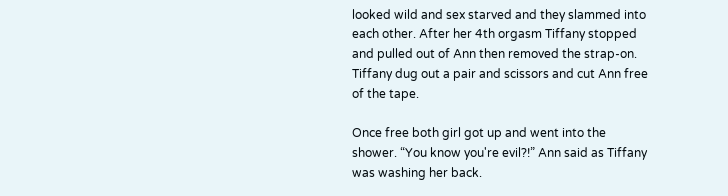looked wild and sex starved and they slammed into each other. After her 4th orgasm Tiffany stopped and pulled out of Ann then removed the strap-on. Tiffany dug out a pair and scissors and cut Ann free of the tape.

Once free both girl got up and went into the shower. “You know you're evil?!” Ann said as Tiffany was washing her back.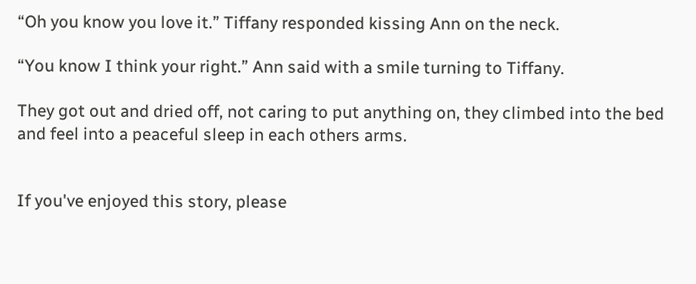“Oh you know you love it.” Tiffany responded kissing Ann on the neck.

“You know I think your right.” Ann said with a smile turning to Tiffany.

They got out and dried off, not caring to put anything on, they climbed into the bed and feel into a peaceful sleep in each others arms.


If you've enjoyed this story, please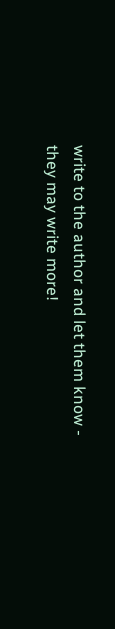write to the author and let them know - they may write more!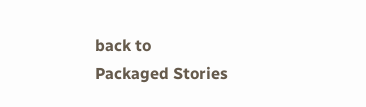back to
Packaged Stories